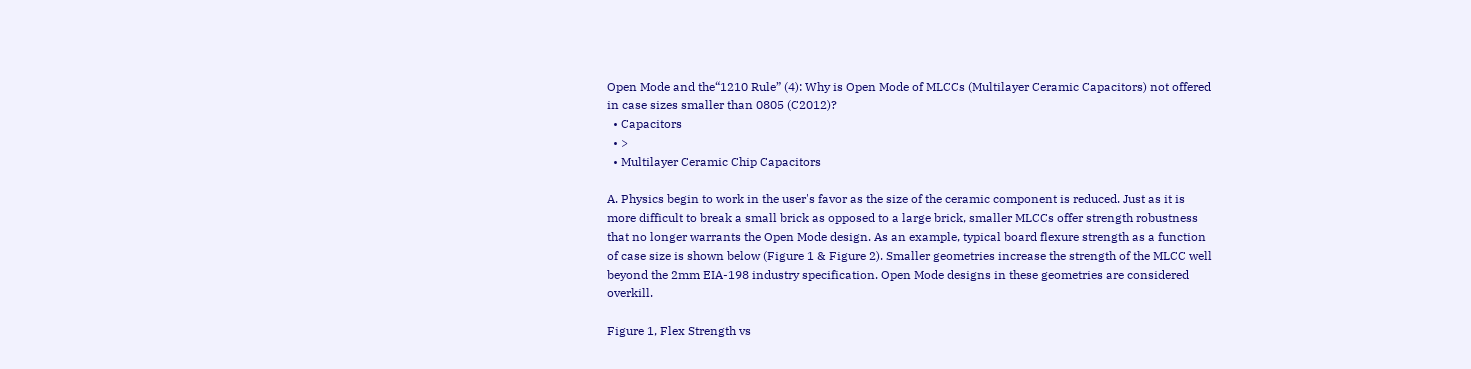Open Mode and the“1210 Rule” (4): Why is Open Mode of MLCCs (Multilayer Ceramic Capacitors) not offered in case sizes smaller than 0805 (C2012)?
  • Capacitors
  • >
  • Multilayer Ceramic Chip Capacitors

A. Physics begin to work in the user's favor as the size of the ceramic component is reduced. Just as it is more difficult to break a small brick as opposed to a large brick, smaller MLCCs offer strength robustness that no longer warrants the Open Mode design. As an example, typical board flexure strength as a function of case size is shown below (Figure 1 & Figure 2). Smaller geometries increase the strength of the MLCC well beyond the 2mm EIA-198 industry specification. Open Mode designs in these geometries are considered overkill.

Figure 1, Flex Strength vs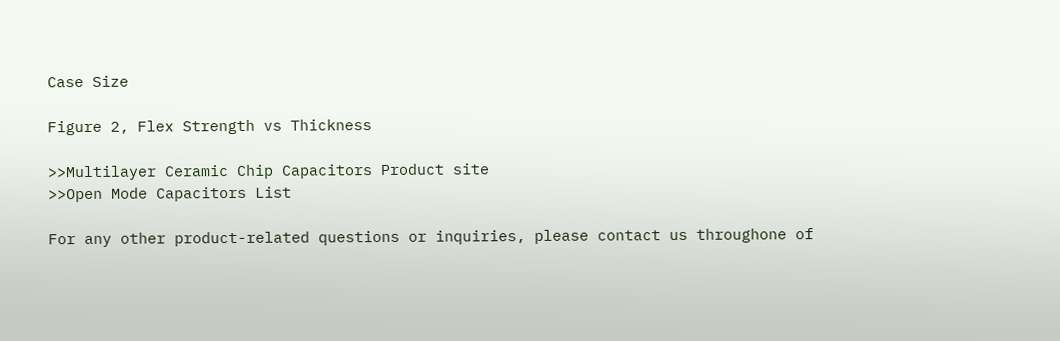Case Size

Figure 2, Flex Strength vs Thickness

>>Multilayer Ceramic Chip Capacitors Product site
>>Open Mode Capacitors List

For any other product-related questions or inquiries, please contact us throughone of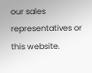our sales representatives or this website.